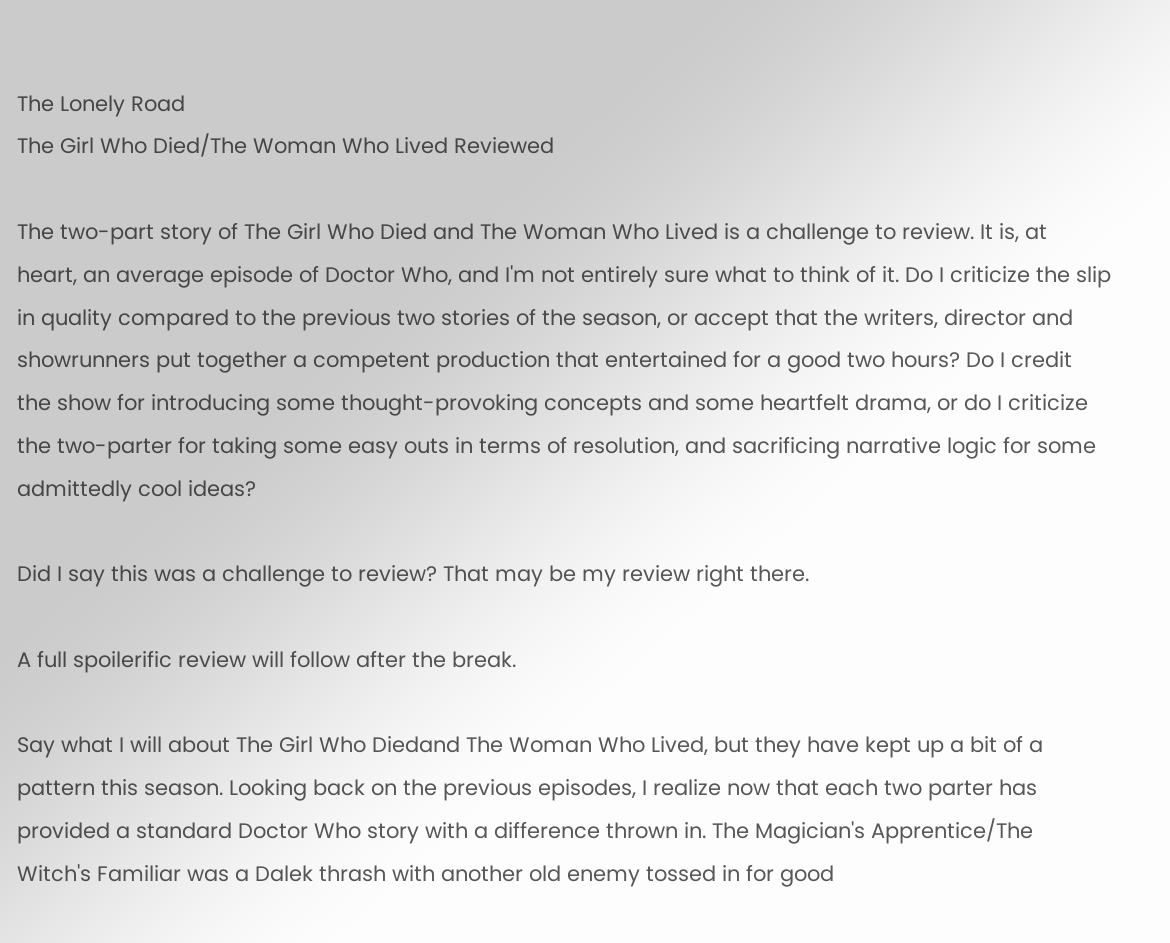The Lonely Road
The Girl Who Died/The Woman Who Lived Reviewed

The two-part story of The Girl Who Died and The Woman Who Lived is a challenge to review. It is, at heart, an average episode of Doctor Who, and I'm not entirely sure what to think of it. Do I criticize the slip in quality compared to the previous two stories of the season, or accept that the writers, director and showrunners put together a competent production that entertained for a good two hours? Do I credit the show for introducing some thought-provoking concepts and some heartfelt drama, or do I criticize the two-parter for taking some easy outs in terms of resolution, and sacrificing narrative logic for some admittedly cool ideas?

Did I say this was a challenge to review? That may be my review right there.

A full spoilerific review will follow after the break.

Say what I will about The Girl Who Diedand The Woman Who Lived, but they have kept up a bit of a pattern this season. Looking back on the previous episodes, I realize now that each two parter has provided a standard Doctor Who story with a difference thrown in. The Magician's Apprentice/The Witch's Familiar was a Dalek thrash with another old enemy tossed in for good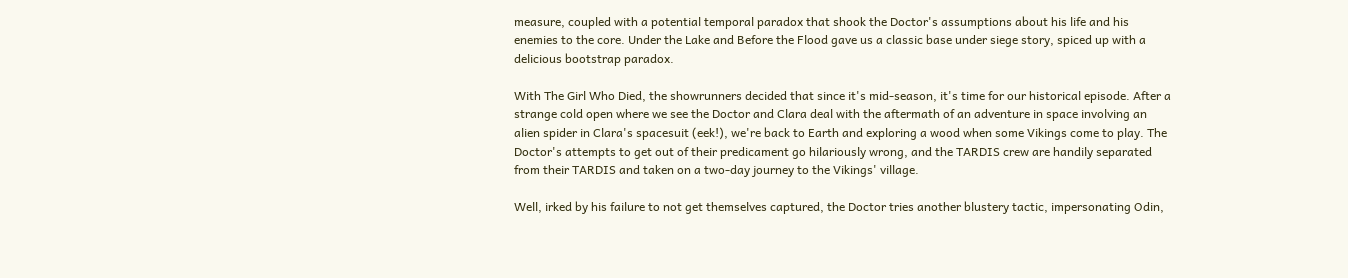measure, coupled with a potential temporal paradox that shook the Doctor's assumptions about his life and his enemies to the core. Under the Lake and Before the Flood gave us a classic base under siege story, spiced up with a delicious bootstrap paradox.

With The Girl Who Died, the showrunners decided that since it's mid-season, it's time for our historical episode. After a strange cold open where we see the Doctor and Clara deal with the aftermath of an adventure in space involving an alien spider in Clara's spacesuit (eek!), we're back to Earth and exploring a wood when some Vikings come to play. The Doctor's attempts to get out of their predicament go hilariously wrong, and the TARDIS crew are handily separated from their TARDIS and taken on a two-day journey to the Vikings' village.

Well, irked by his failure to not get themselves captured, the Doctor tries another blustery tactic, impersonating Odin,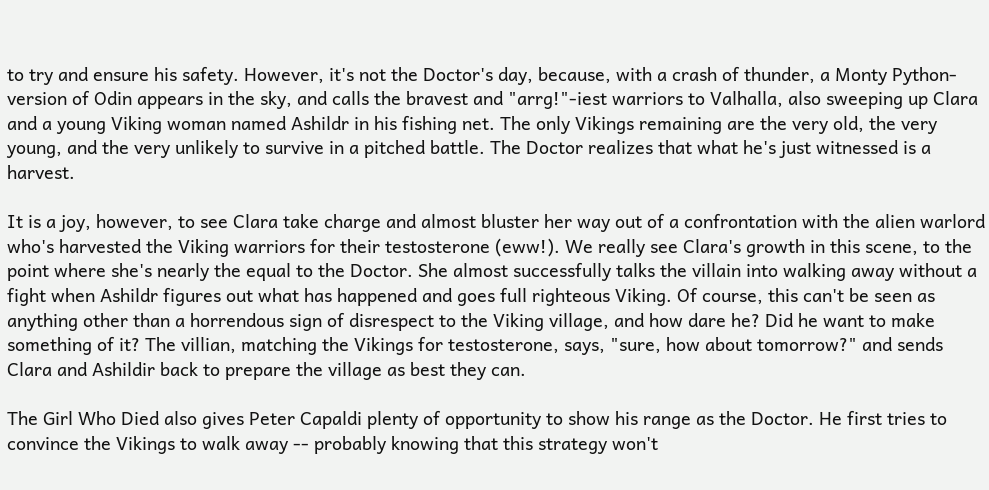to try and ensure his safety. However, it's not the Doctor's day, because, with a crash of thunder, a Monty Python-version of Odin appears in the sky, and calls the bravest and "arrg!"-iest warriors to Valhalla, also sweeping up Clara and a young Viking woman named Ashildr in his fishing net. The only Vikings remaining are the very old, the very young, and the very unlikely to survive in a pitched battle. The Doctor realizes that what he's just witnessed is a harvest.

It is a joy, however, to see Clara take charge and almost bluster her way out of a confrontation with the alien warlord who's harvested the Viking warriors for their testosterone (eww!). We really see Clara's growth in this scene, to the point where she's nearly the equal to the Doctor. She almost successfully talks the villain into walking away without a fight when Ashildr figures out what has happened and goes full righteous Viking. Of course, this can't be seen as anything other than a horrendous sign of disrespect to the Viking village, and how dare he? Did he want to make something of it? The villian, matching the Vikings for testosterone, says, "sure, how about tomorrow?" and sends Clara and Ashildir back to prepare the village as best they can.

The Girl Who Died also gives Peter Capaldi plenty of opportunity to show his range as the Doctor. He first tries to convince the Vikings to walk away -- probably knowing that this strategy won't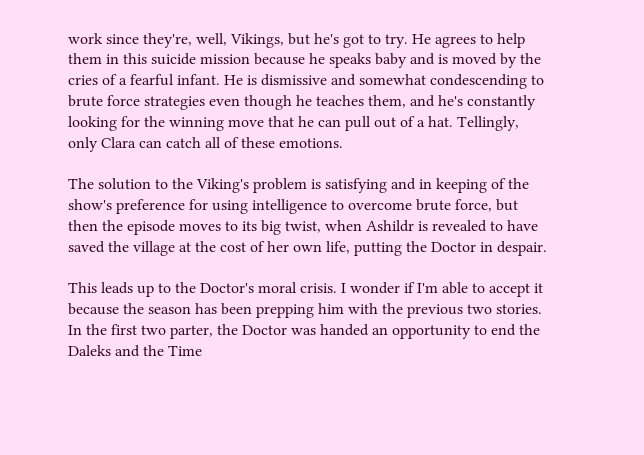work since they're, well, Vikings, but he's got to try. He agrees to help them in this suicide mission because he speaks baby and is moved by the cries of a fearful infant. He is dismissive and somewhat condescending to brute force strategies even though he teaches them, and he's constantly looking for the winning move that he can pull out of a hat. Tellingly, only Clara can catch all of these emotions.

The solution to the Viking's problem is satisfying and in keeping of the show's preference for using intelligence to overcome brute force, but then the episode moves to its big twist, when Ashildr is revealed to have saved the village at the cost of her own life, putting the Doctor in despair.

This leads up to the Doctor's moral crisis. I wonder if I'm able to accept it because the season has been prepping him with the previous two stories. In the first two parter, the Doctor was handed an opportunity to end the Daleks and the Time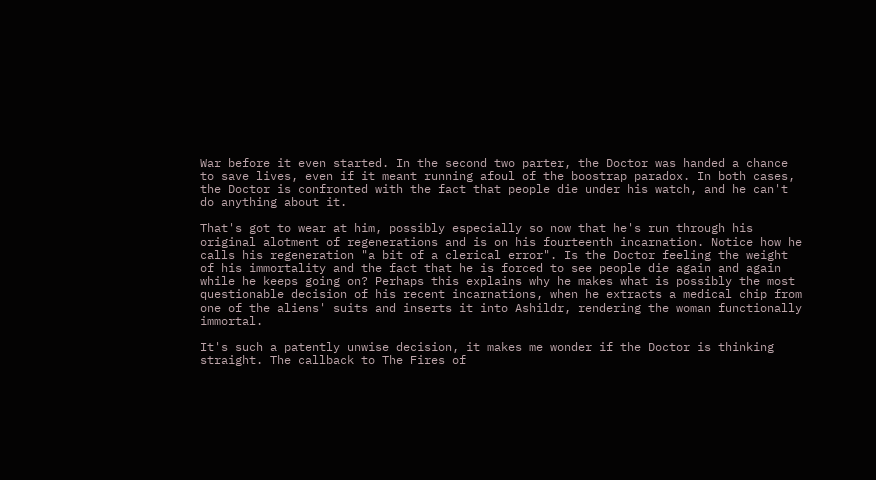War before it even started. In the second two parter, the Doctor was handed a chance to save lives, even if it meant running afoul of the boostrap paradox. In both cases, the Doctor is confronted with the fact that people die under his watch, and he can't do anything about it.

That's got to wear at him, possibly especially so now that he's run through his original alotment of regenerations and is on his fourteenth incarnation. Notice how he calls his regeneration "a bit of a clerical error". Is the Doctor feeling the weight of his immortality and the fact that he is forced to see people die again and again while he keeps going on? Perhaps this explains why he makes what is possibly the most questionable decision of his recent incarnations, when he extracts a medical chip from one of the aliens' suits and inserts it into Ashildr, rendering the woman functionally immortal.

It's such a patently unwise decision, it makes me wonder if the Doctor is thinking straight. The callback to The Fires of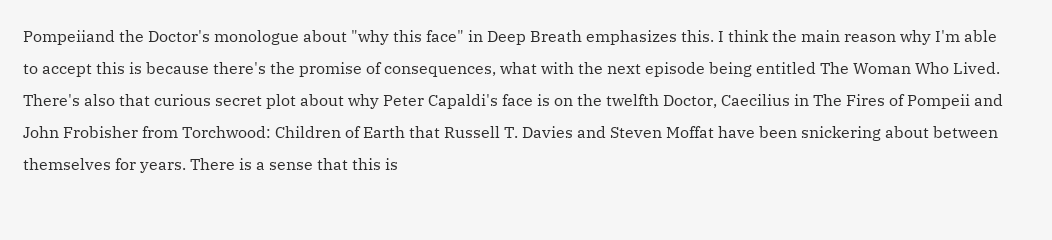Pompeiiand the Doctor's monologue about "why this face" in Deep Breath emphasizes this. I think the main reason why I'm able to accept this is because there's the promise of consequences, what with the next episode being entitled The Woman Who Lived. There's also that curious secret plot about why Peter Capaldi's face is on the twelfth Doctor, Caecilius in The Fires of Pompeii and John Frobisher from Torchwood: Children of Earth that Russell T. Davies and Steven Moffat have been snickering about between themselves for years. There is a sense that this is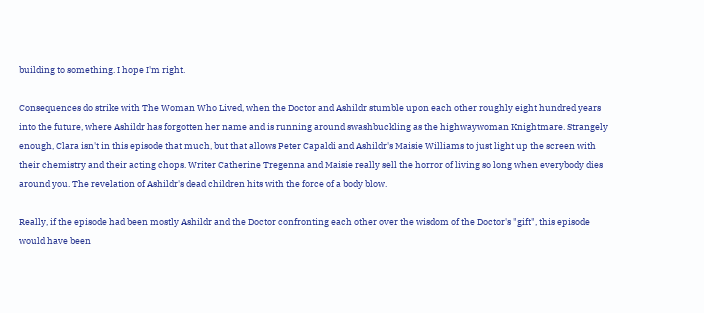building to something. I hope I'm right.

Consequences do strike with The Woman Who Lived, when the Doctor and Ashildr stumble upon each other roughly eight hundred years into the future, where Ashildr has forgotten her name and is running around swashbuckling as the highwaywoman Knightmare. Strangely enough, Clara isn't in this episode that much, but that allows Peter Capaldi and Ashildr's Maisie Williams to just light up the screen with their chemistry and their acting chops. Writer Catherine Tregenna and Maisie really sell the horror of living so long when everybody dies around you. The revelation of Ashildr's dead children hits with the force of a body blow.

Really, if the episode had been mostly Ashildr and the Doctor confronting each other over the wisdom of the Doctor's "gift", this episode would have been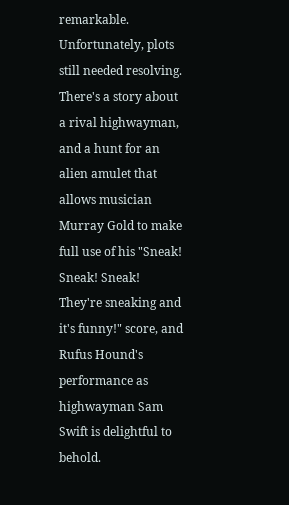remarkable. Unfortunately, plots still needed resolving. There's a story about a rival highwayman, and a hunt for an alien amulet that allows musician Murray Gold to make full use of his "Sneak! Sneak! Sneak! They're sneaking and it's funny!" score, and Rufus Hound's performance as highwayman Sam Swift is delightful to behold.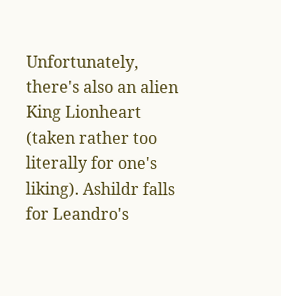Unfortunately, there's also an alien King Lionheart (taken rather too literally for one's liking). Ashildr falls for Leandro's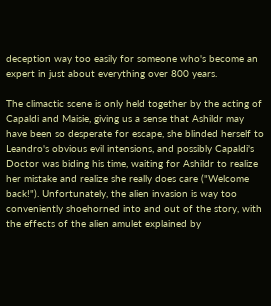deception way too easily for someone who's become an expert in just about everything over 800 years.

The climactic scene is only held together by the acting of Capaldi and Maisie, giving us a sense that Ashildr may have been so desperate for escape, she blinded herself to Leandro's obvious evil intensions, and possibly Capaldi's Doctor was biding his time, waiting for Ashildr to realize her mistake and realize she really does care ("Welcome back!"). Unfortunately, the alien invasion is way too conveniently shoehorned into and out of the story, with the effects of the alien amulet explained by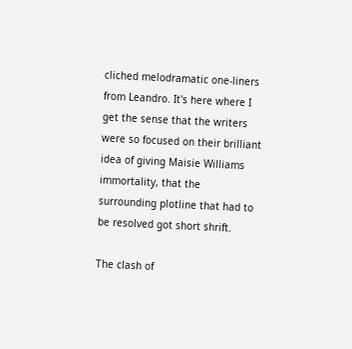cliched melodramatic one-liners from Leandro. It's here where I get the sense that the writers were so focused on their brilliant idea of giving Maisie Williams immortality, that the surrounding plotline that had to be resolved got short shrift.

The clash of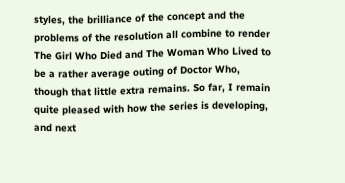styles, the brilliance of the concept and the problems of the resolution all combine to render The Girl Who Died and The Woman Who Lived to be a rather average outing of Doctor Who, though that little extra remains. So far, I remain quite pleased with how the series is developing, and next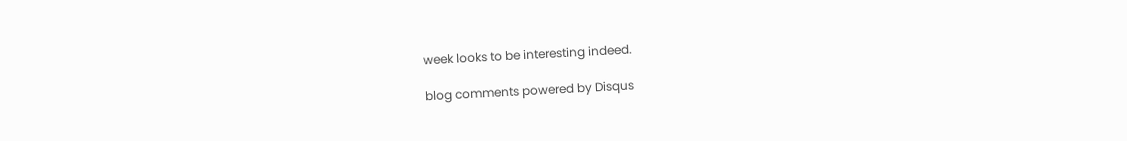week looks to be interesting indeed.

blog comments powered by Disqus